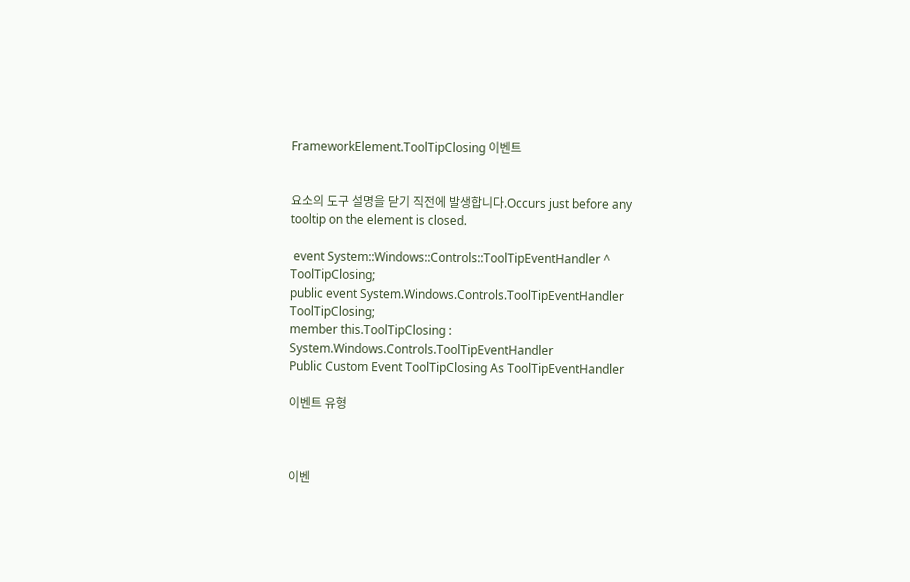FrameworkElement.ToolTipClosing 이벤트


요소의 도구 설명을 닫기 직전에 발생합니다.Occurs just before any tooltip on the element is closed.

 event System::Windows::Controls::ToolTipEventHandler ^ ToolTipClosing;
public event System.Windows.Controls.ToolTipEventHandler ToolTipClosing;
member this.ToolTipClosing : System.Windows.Controls.ToolTipEventHandler
Public Custom Event ToolTipClosing As ToolTipEventHandler

이벤트 유형



이벤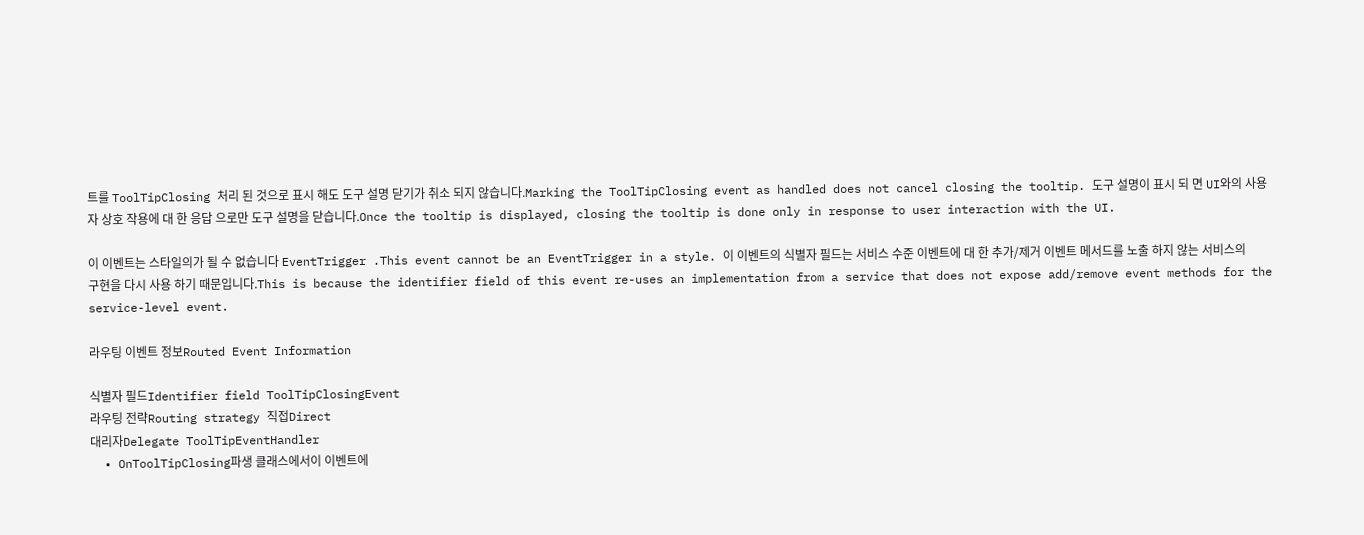트를 ToolTipClosing 처리 된 것으로 표시 해도 도구 설명 닫기가 취소 되지 않습니다.Marking the ToolTipClosing event as handled does not cancel closing the tooltip. 도구 설명이 표시 되 면 UI와의 사용자 상호 작용에 대 한 응답 으로만 도구 설명을 닫습니다.Once the tooltip is displayed, closing the tooltip is done only in response to user interaction with the UI.

이 이벤트는 스타일의가 될 수 없습니다 EventTrigger .This event cannot be an EventTrigger in a style. 이 이벤트의 식별자 필드는 서비스 수준 이벤트에 대 한 추가/제거 이벤트 메서드를 노출 하지 않는 서비스의 구현을 다시 사용 하기 때문입니다.This is because the identifier field of this event re-uses an implementation from a service that does not expose add/remove event methods for the service-level event.

라우팅 이벤트 정보Routed Event Information

식별자 필드Identifier field ToolTipClosingEvent
라우팅 전략Routing strategy 직접Direct
대리자Delegate ToolTipEventHandler
  • OnToolTipClosing파생 클래스에서이 이벤트에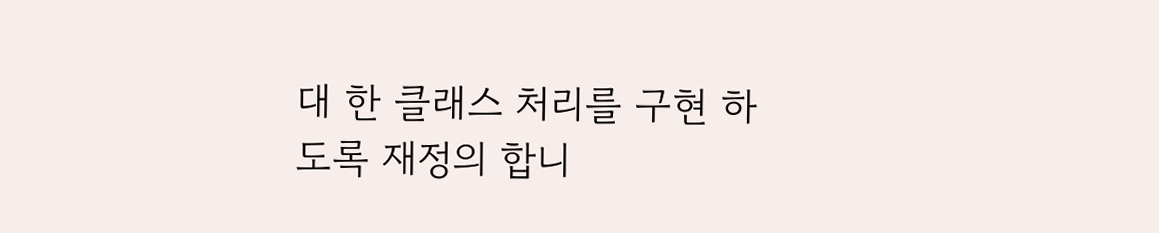대 한 클래스 처리를 구현 하도록 재정의 합니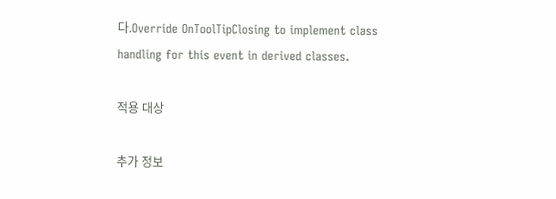다.Override OnToolTipClosing to implement class handling for this event in derived classes.

적용 대상

추가 정보